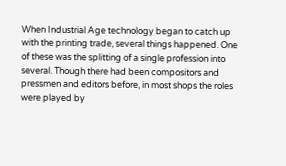When Industrial Age technology began to catch up with the printing trade, several things happened. One of these was the splitting of a single profession into several. Though there had been compositors and pressmen and editors before, in most shops the roles were played by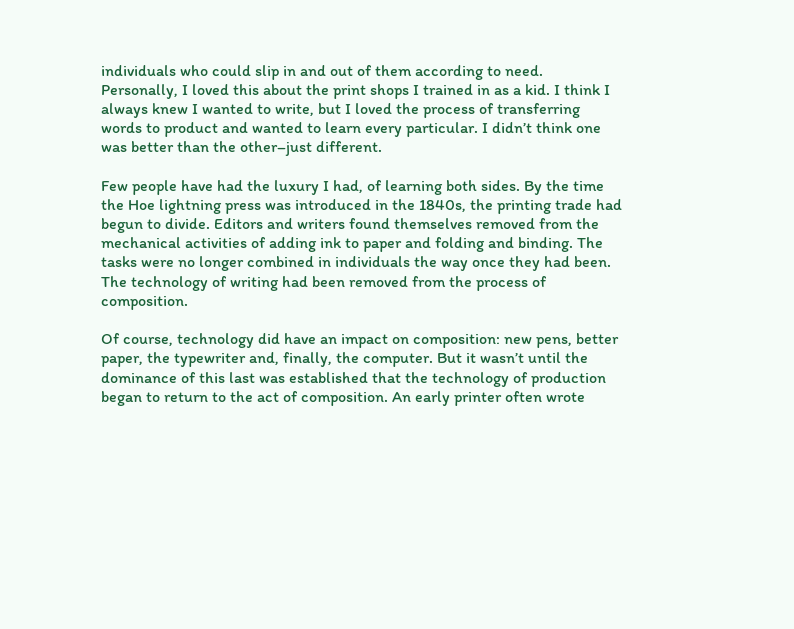individuals who could slip in and out of them according to need. Personally, I loved this about the print shops I trained in as a kid. I think I always knew I wanted to write, but I loved the process of transferring words to product and wanted to learn every particular. I didn’t think one was better than the other–just different.

Few people have had the luxury I had, of learning both sides. By the time the Hoe lightning press was introduced in the 1840s, the printing trade had begun to divide. Editors and writers found themselves removed from the mechanical activities of adding ink to paper and folding and binding. The tasks were no longer combined in individuals the way once they had been. The technology of writing had been removed from the process of composition.

Of course, technology did have an impact on composition: new pens, better paper, the typewriter and, finally, the computer. But it wasn’t until the dominance of this last was established that the technology of production began to return to the act of composition. An early printer often wrote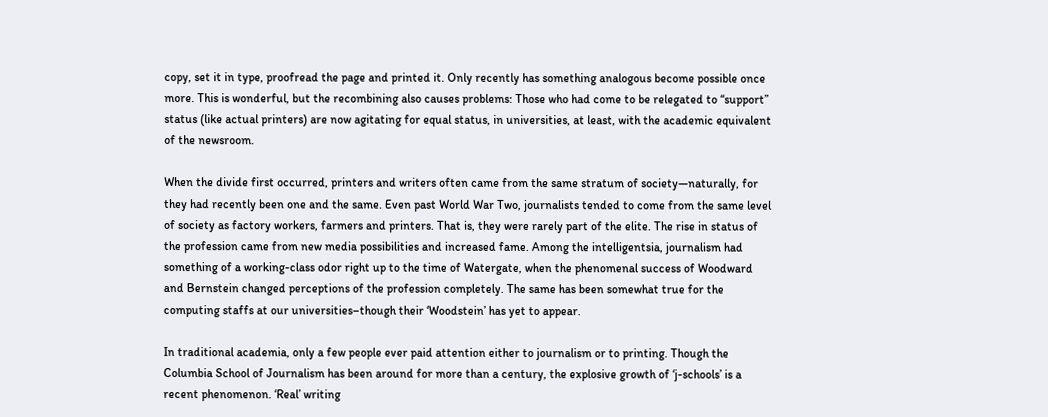copy, set it in type, proofread the page and printed it. Only recently has something analogous become possible once more. This is wonderful, but the recombining also causes problems: Those who had come to be relegated to “support” status (like actual printers) are now agitating for equal status, in universities, at least, with the academic equivalent of the newsroom.

When the divide first occurred, printers and writers often came from the same stratum of society—naturally, for they had recently been one and the same. Even past World War Two, journalists tended to come from the same level of society as factory workers, farmers and printers. That is, they were rarely part of the elite. The rise in status of the profession came from new media possibilities and increased fame. Among the intelligentsia, journalism had something of a working-class odor right up to the time of Watergate, when the phenomenal success of Woodward and Bernstein changed perceptions of the profession completely. The same has been somewhat true for the computing staffs at our universities–though their ‘Woodstein’ has yet to appear.

In traditional academia, only a few people ever paid attention either to journalism or to printing. Though the Columbia School of Journalism has been around for more than a century, the explosive growth of ‘j-schools’ is a recent phenomenon. ‘Real’ writing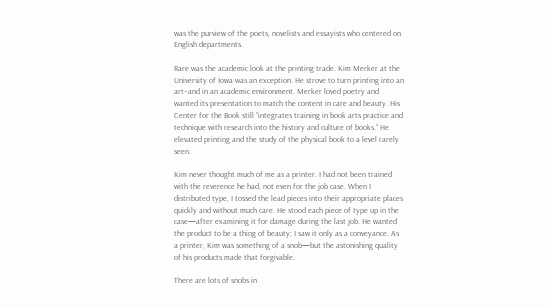was the purview of the poets, novelists and essayists who centered on English departments.

Rare was the academic look at the printing trade. Kim Merker at the University of Iowa was an exception. He strove to turn printing into an art–and in an academic environment. Merker loved poetry and wanted its presentation to match the content in care and beauty. His Center for the Book still “integrates training in book arts practice and technique with research into the history and culture of books.” He elevated printing and the study of the physical book to a level rarely seen.

Kim never thought much of me as a printer. I had not been trained with the reverence he had, not even for the job case. When I distributed type, I tossed the lead pieces into their appropriate places quickly and without much care. He stood each piece of type up in the case—after examining it for damage during the last job. He wanted the product to be a thing of beauty; I saw it only as a conveyance. As a printer, Kim was something of a snob—but the astonishing quality of his products made that forgivable.

There are lots of snobs in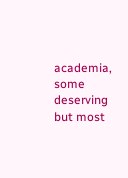academia, some deserving but most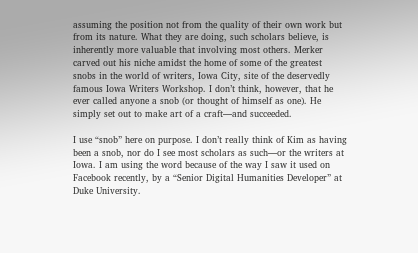assuming the position not from the quality of their own work but from its nature. What they are doing, such scholars believe, is inherently more valuable that involving most others. Merker carved out his niche amidst the home of some of the greatest snobs in the world of writers, Iowa City, site of the deservedly famous Iowa Writers Workshop. I don’t think, however, that he ever called anyone a snob (or thought of himself as one). He simply set out to make art of a craft—and succeeded.

I use “snob” here on purpose. I don’t really think of Kim as having been a snob, nor do I see most scholars as such—or the writers at Iowa. I am using the word because of the way I saw it used on Facebook recently, by a “Senior Digital Humanities Developer” at Duke University.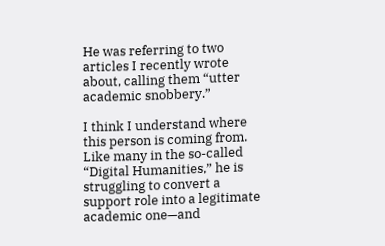He was referring to two articles I recently wrote about, calling them “utter academic snobbery.”

I think I understand where this person is coming from. Like many in the so-called “Digital Humanities,” he is struggling to convert a support role into a legitimate academic one—and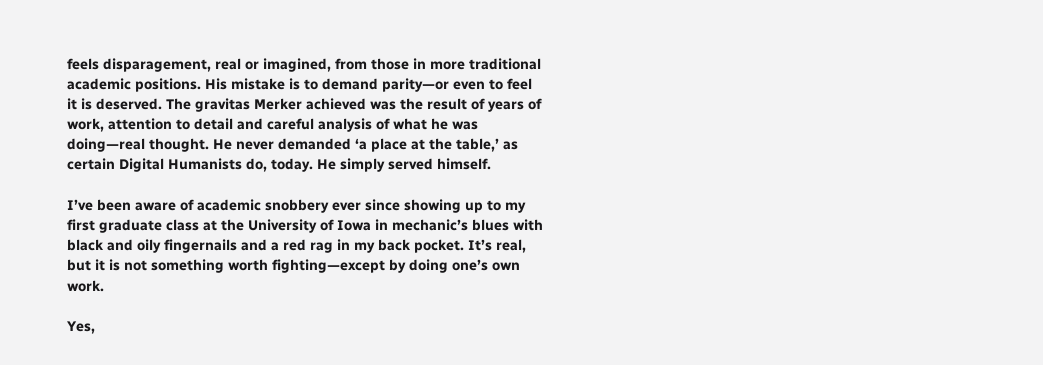feels disparagement, real or imagined, from those in more traditional academic positions. His mistake is to demand parity—or even to feel it is deserved. The gravitas Merker achieved was the result of years of work, attention to detail and careful analysis of what he was doing—real thought. He never demanded ‘a place at the table,’ as certain Digital Humanists do, today. He simply served himself.

I’ve been aware of academic snobbery ever since showing up to my first graduate class at the University of Iowa in mechanic’s blues with black and oily fingernails and a red rag in my back pocket. It’s real, but it is not something worth fighting—except by doing one’s own work.

Yes,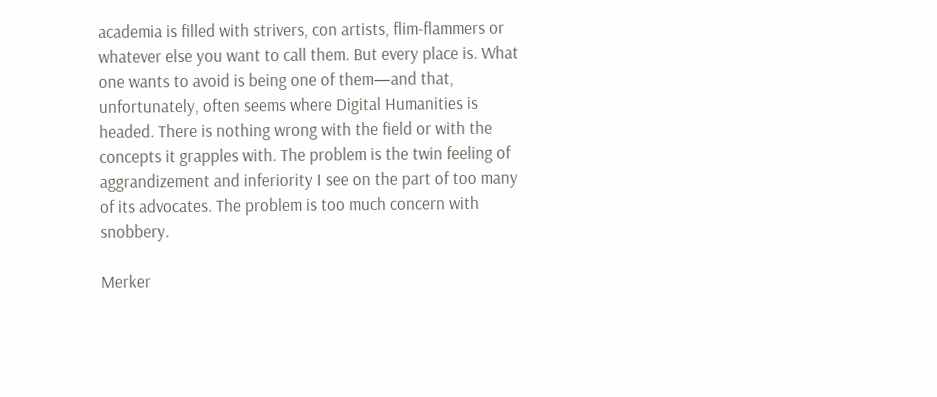academia is filled with strivers, con artists, flim-flammers or whatever else you want to call them. But every place is. What one wants to avoid is being one of them—and that, unfortunately, often seems where Digital Humanities is headed. There is nothing wrong with the field or with the concepts it grapples with. The problem is the twin feeling of aggrandizement and inferiority I see on the part of too many of its advocates. The problem is too much concern with snobbery.

Merker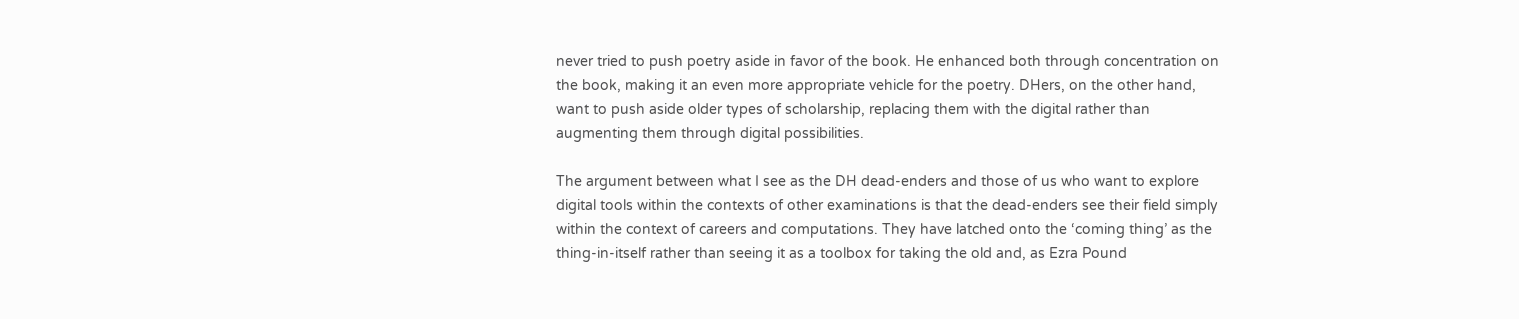never tried to push poetry aside in favor of the book. He enhanced both through concentration on the book, making it an even more appropriate vehicle for the poetry. DHers, on the other hand, want to push aside older types of scholarship, replacing them with the digital rather than augmenting them through digital possibilities.

The argument between what I see as the DH dead-enders and those of us who want to explore digital tools within the contexts of other examinations is that the dead-enders see their field simply within the context of careers and computations. They have latched onto the ‘coming thing’ as the thing-in-itself rather than seeing it as a toolbox for taking the old and, as Ezra Pound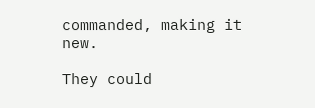commanded, making it new.

They could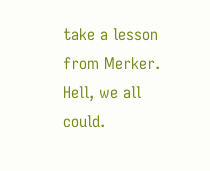take a lesson from Merker. Hell, we all could.